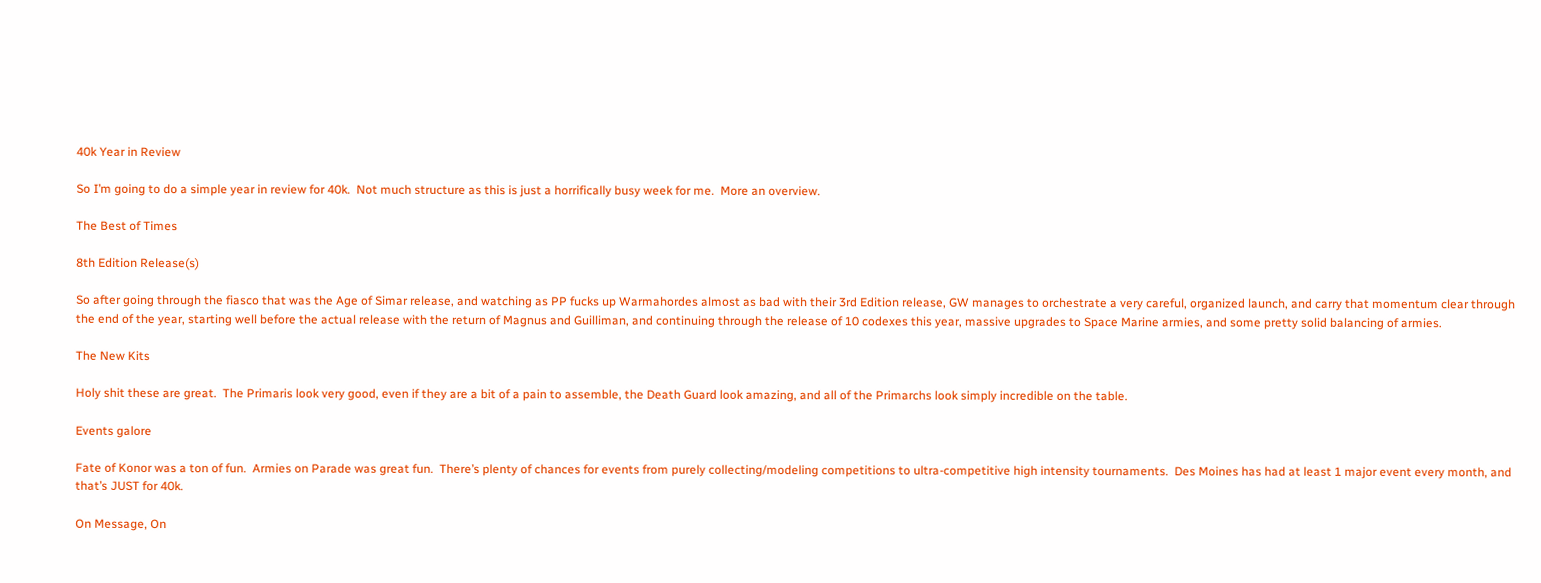40k Year in Review

So I’m going to do a simple year in review for 40k.  Not much structure as this is just a horrifically busy week for me.  More an overview.

The Best of Times

8th Edition Release(s)

So after going through the fiasco that was the Age of Simar release, and watching as PP fucks up Warmahordes almost as bad with their 3rd Edition release, GW manages to orchestrate a very careful, organized launch, and carry that momentum clear through the end of the year, starting well before the actual release with the return of Magnus and Guilliman, and continuing through the release of 10 codexes this year, massive upgrades to Space Marine armies, and some pretty solid balancing of armies.

The New Kits

Holy shit these are great.  The Primaris look very good, even if they are a bit of a pain to assemble, the Death Guard look amazing, and all of the Primarchs look simply incredible on the table.

Events galore

Fate of Konor was a ton of fun.  Armies on Parade was great fun.  There’s plenty of chances for events from purely collecting/modeling competitions to ultra-competitive high intensity tournaments.  Des Moines has had at least 1 major event every month, and that’s JUST for 40k.

On Message, On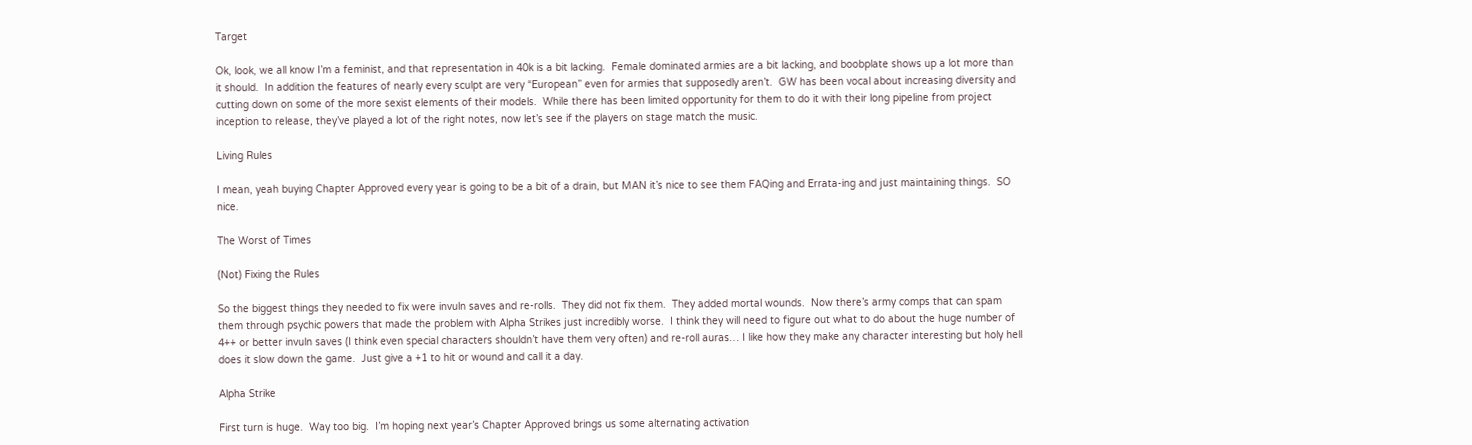Target

Ok, look, we all know I’m a feminist, and that representation in 40k is a bit lacking.  Female dominated armies are a bit lacking, and boobplate shows up a lot more than it should.  In addition the features of nearly every sculpt are very “European” even for armies that supposedly aren’t.  GW has been vocal about increasing diversity and cutting down on some of the more sexist elements of their models.  While there has been limited opportunity for them to do it with their long pipeline from project inception to release, they’ve played a lot of the right notes, now let’s see if the players on stage match the music.

Living Rules

I mean, yeah buying Chapter Approved every year is going to be a bit of a drain, but MAN it’s nice to see them FAQing and Errata-ing and just maintaining things.  SO nice.

The Worst of Times

(Not) Fixing the Rules

So the biggest things they needed to fix were invuln saves and re-rolls.  They did not fix them.  They added mortal wounds.  Now there’s army comps that can spam them through psychic powers that made the problem with Alpha Strikes just incredibly worse.  I think they will need to figure out what to do about the huge number of 4++ or better invuln saves (I think even special characters shouldn’t have them very often) and re-roll auras… I like how they make any character interesting but holy hell does it slow down the game.  Just give a +1 to hit or wound and call it a day.

Alpha Strike

First turn is huge.  Way too big.  I’m hoping next year’s Chapter Approved brings us some alternating activation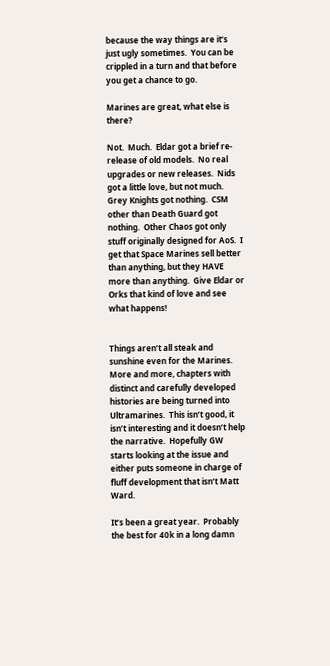because the way things are it’s just ugly sometimes.  You can be crippled in a turn and that before you get a chance to go.

Marines are great, what else is there?

Not.  Much.  Eldar got a brief re-release of old models.  No real upgrades or new releases.  Nids got a little love, but not much.  Grey Knights got nothing.  CSM other than Death Guard got nothing.  Other Chaos got only stuff originally designed for AoS.  I get that Space Marines sell better than anything, but they HAVE more than anything.  Give Eldar or Orks that kind of love and see what happens!


Things aren’t all steak and sunshine even for the Marines.  More and more, chapters with distinct and carefully developed histories are being turned into Ultramarines.  This isn’t good, it isn’t interesting and it doesn’t help the narrative.  Hopefully GW starts looking at the issue and either puts someone in charge of fluff development that isn’t Matt Ward.

It’s been a great year.  Probably the best for 40k in a long damn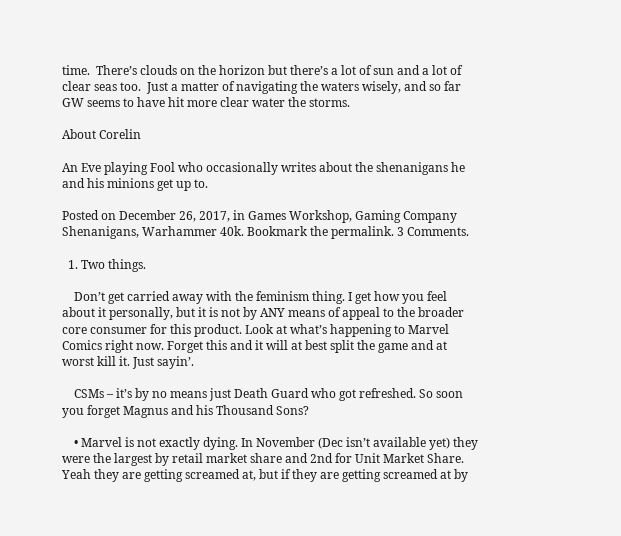time.  There’s clouds on the horizon but there’s a lot of sun and a lot of clear seas too.  Just a matter of navigating the waters wisely, and so far GW seems to have hit more clear water the storms.

About Corelin

An Eve playing Fool who occasionally writes about the shenanigans he and his minions get up to.

Posted on December 26, 2017, in Games Workshop, Gaming Company Shenanigans, Warhammer 40k. Bookmark the permalink. 3 Comments.

  1. Two things.

    Don’t get carried away with the feminism thing. I get how you feel about it personally, but it is not by ANY means of appeal to the broader core consumer for this product. Look at what’s happening to Marvel Comics right now. Forget this and it will at best split the game and at worst kill it. Just sayin’.

    CSMs – it’s by no means just Death Guard who got refreshed. So soon you forget Magnus and his Thousand Sons?

    • Marvel is not exactly dying. In November (Dec isn’t available yet) they were the largest by retail market share and 2nd for Unit Market Share. Yeah they are getting screamed at, but if they are getting screamed at by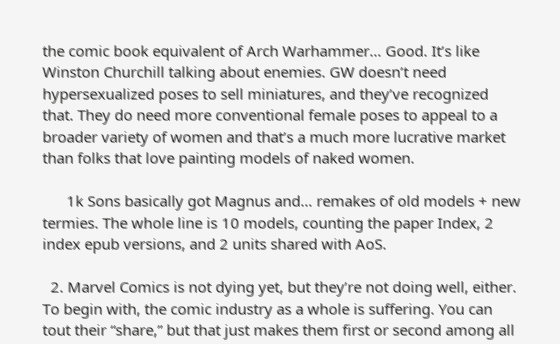the comic book equivalent of Arch Warhammer… Good. It’s like Winston Churchill talking about enemies. GW doesn’t need hypersexualized poses to sell miniatures, and they’ve recognized that. They do need more conventional female poses to appeal to a broader variety of women and that’s a much more lucrative market than folks that love painting models of naked women.

      1k Sons basically got Magnus and… remakes of old models + new termies. The whole line is 10 models, counting the paper Index, 2 index epub versions, and 2 units shared with AoS.

  2. Marvel Comics is not dying yet, but they’re not doing well, either. To begin with, the comic industry as a whole is suffering. You can tout their “share,” but that just makes them first or second among all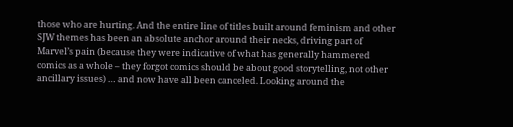those who are hurting. And the entire line of titles built around feminism and other SJW themes has been an absolute anchor around their necks, driving part of Marvel’s pain (because they were indicative of what has generally hammered comics as a whole – they forgot comics should be about good storytelling, not other ancillary issues) … and now have all been canceled. Looking around the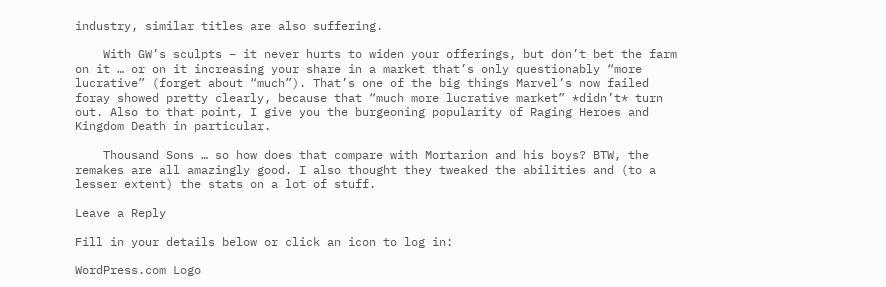industry, similar titles are also suffering.

    With GW’s sculpts – it never hurts to widen your offerings, but don’t bet the farm on it … or on it increasing your share in a market that’s only questionably “more lucrative” (forget about “much”). That’s one of the big things Marvel’s now failed foray showed pretty clearly, because that “much more lucrative market” *didn’t* turn out. Also to that point, I give you the burgeoning popularity of Raging Heroes and Kingdom Death in particular.

    Thousand Sons … so how does that compare with Mortarion and his boys? BTW, the remakes are all amazingly good. I also thought they tweaked the abilities and (to a lesser extent) the stats on a lot of stuff.

Leave a Reply

Fill in your details below or click an icon to log in:

WordPress.com Logo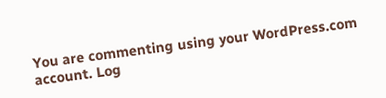You are commenting using your WordPress.com account. Log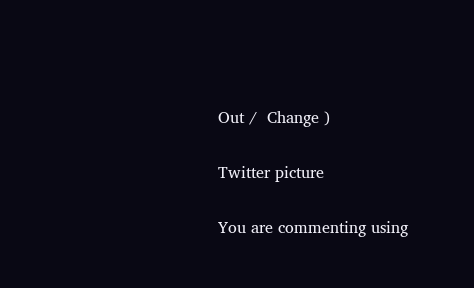Out /  Change )

Twitter picture

You are commenting using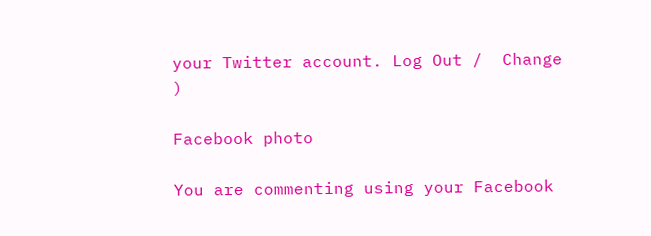your Twitter account. Log Out /  Change )

Facebook photo

You are commenting using your Facebook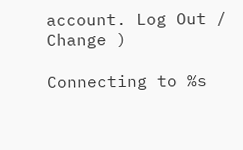account. Log Out /  Change )

Connecting to %s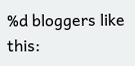%d bloggers like this: